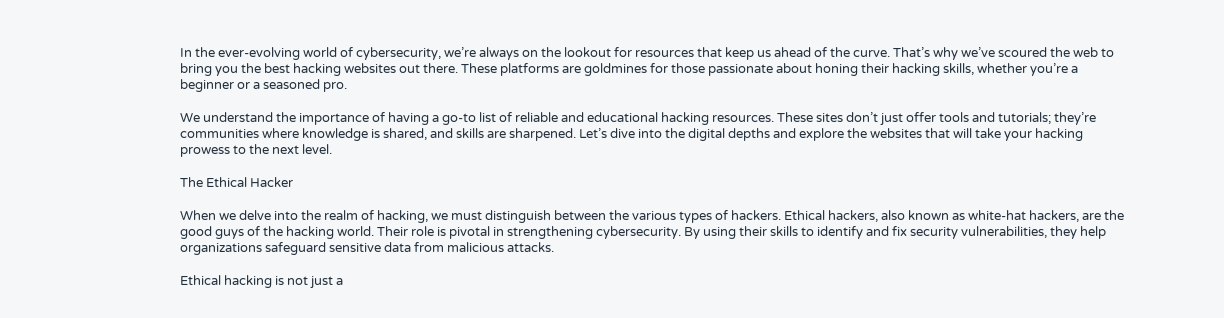In the ever-evolving world of cybersecurity, we’re always on the lookout for resources that keep us ahead of the curve. That’s why we’ve scoured the web to bring you the best hacking websites out there. These platforms are goldmines for those passionate about honing their hacking skills, whether you’re a beginner or a seasoned pro.

We understand the importance of having a go-to list of reliable and educational hacking resources. These sites don’t just offer tools and tutorials; they’re communities where knowledge is shared, and skills are sharpened. Let’s dive into the digital depths and explore the websites that will take your hacking prowess to the next level.

The Ethical Hacker

When we delve into the realm of hacking, we must distinguish between the various types of hackers. Ethical hackers, also known as white-hat hackers, are the good guys of the hacking world. Their role is pivotal in strengthening cybersecurity. By using their skills to identify and fix security vulnerabilities, they help organizations safeguard sensitive data from malicious attacks.

Ethical hacking is not just a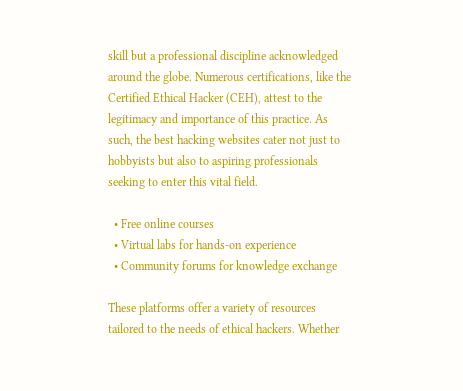skill but a professional discipline acknowledged around the globe. Numerous certifications, like the Certified Ethical Hacker (CEH), attest to the legitimacy and importance of this practice. As such, the best hacking websites cater not just to hobbyists but also to aspiring professionals seeking to enter this vital field.

  • Free online courses
  • Virtual labs for hands-on experience
  • Community forums for knowledge exchange

These platforms offer a variety of resources tailored to the needs of ethical hackers. Whether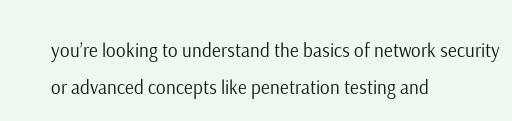you’re looking to understand the basics of network security or advanced concepts like penetration testing and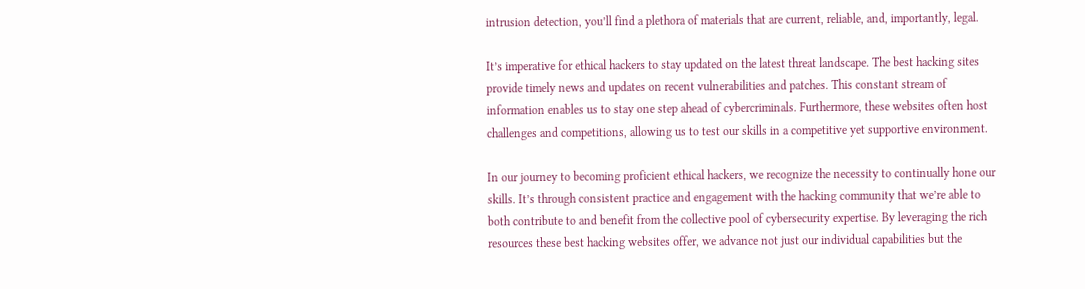intrusion detection, you’ll find a plethora of materials that are current, reliable, and, importantly, legal.

It’s imperative for ethical hackers to stay updated on the latest threat landscape. The best hacking sites provide timely news and updates on recent vulnerabilities and patches. This constant stream of information enables us to stay one step ahead of cybercriminals. Furthermore, these websites often host challenges and competitions, allowing us to test our skills in a competitive yet supportive environment.

In our journey to becoming proficient ethical hackers, we recognize the necessity to continually hone our skills. It’s through consistent practice and engagement with the hacking community that we’re able to both contribute to and benefit from the collective pool of cybersecurity expertise. By leveraging the rich resources these best hacking websites offer, we advance not just our individual capabilities but the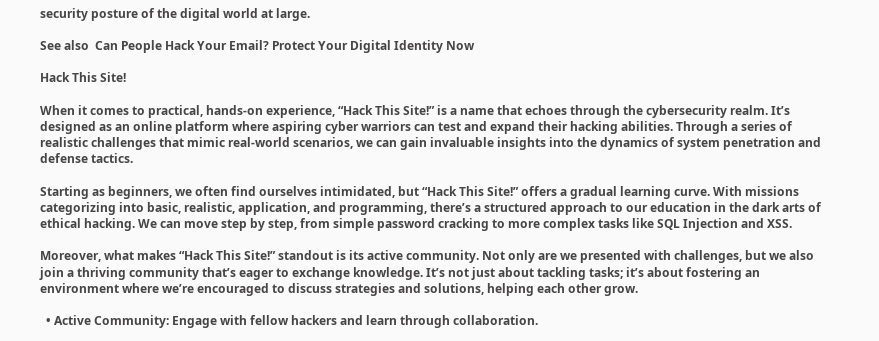security posture of the digital world at large.

See also  Can People Hack Your Email? Protect Your Digital Identity Now

Hack This Site!

When it comes to practical, hands-on experience, “Hack This Site!” is a name that echoes through the cybersecurity realm. It’s designed as an online platform where aspiring cyber warriors can test and expand their hacking abilities. Through a series of realistic challenges that mimic real-world scenarios, we can gain invaluable insights into the dynamics of system penetration and defense tactics.

Starting as beginners, we often find ourselves intimidated, but “Hack This Site!” offers a gradual learning curve. With missions categorizing into basic, realistic, application, and programming, there’s a structured approach to our education in the dark arts of ethical hacking. We can move step by step, from simple password cracking to more complex tasks like SQL Injection and XSS.

Moreover, what makes “Hack This Site!” standout is its active community. Not only are we presented with challenges, but we also join a thriving community that’s eager to exchange knowledge. It’s not just about tackling tasks; it’s about fostering an environment where we’re encouraged to discuss strategies and solutions, helping each other grow.

  • Active Community: Engage with fellow hackers and learn through collaboration.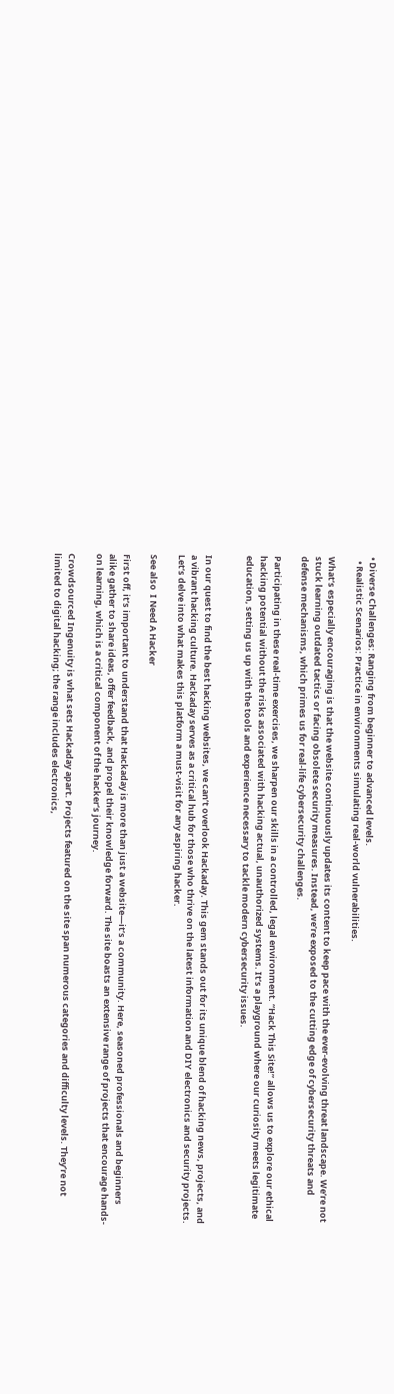• Diverse Challenges: Ranging from beginner to advanced levels.
  • Realistic Scenarios: Practice in environments simulating real-world vulnerabilities.

What’s especially encouraging is that the website continuously updates its content to keep pace with the ever-evolving threat landscape. We’re not stuck learning outdated tactics or facing obsolete security measures. Instead, we’re exposed to the cutting edge of cybersecurity threats and defense mechanisms, which primes us for real-life cybersecurity challenges.

Participating in these real-time exercises, we sharpen our skills in a controlled, legal environment. “Hack This Site!” allows us to explore our ethical hacking potential without the risks associated with hacking actual, unauthorized systems. It’s a playground where our curiosity meets legitimate education, setting us up with the tools and experience necessary to tackle modern cybersecurity issues.


In our quest to find the best hacking websites, we can’t overlook Hackaday. This gem stands out for its unique blend of hacking news, projects, and a vibrant hacking culture. Hackaday serves as a critical hub for those who thrive on the latest information and DIY electronics and security projects. Let’s delve into what makes this platform a must-visit for any aspiring hacker.

See also  I Need A Hacker

First off, it’s important to understand that Hackaday is more than just a website—it’s a community. Here, seasoned professionals and beginners alike gather to share ideas, offer feedback, and propel their knowledge forward. The site boasts an extensive range of projects that encourage hands-on learning, which is a critical component of the hacker’s journey.

Crowdsourced Ingenuity is what sets Hackaday apart. Projects featured on the site span numerous categories and difficulty levels. They’re not limited to digital hacking; the range includes electronics,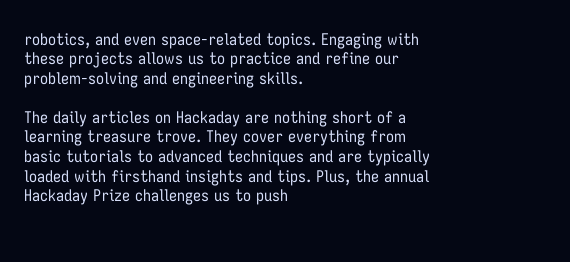robotics, and even space-related topics. Engaging with these projects allows us to practice and refine our problem-solving and engineering skills.

The daily articles on Hackaday are nothing short of a learning treasure trove. They cover everything from basic tutorials to advanced techniques and are typically loaded with firsthand insights and tips. Plus, the annual Hackaday Prize challenges us to push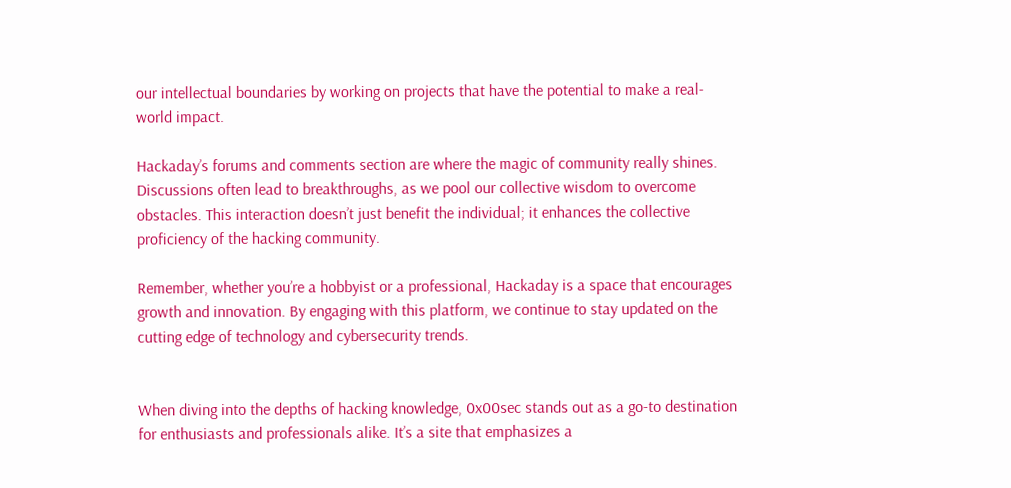our intellectual boundaries by working on projects that have the potential to make a real-world impact.

Hackaday’s forums and comments section are where the magic of community really shines. Discussions often lead to breakthroughs, as we pool our collective wisdom to overcome obstacles. This interaction doesn’t just benefit the individual; it enhances the collective proficiency of the hacking community.

Remember, whether you’re a hobbyist or a professional, Hackaday is a space that encourages growth and innovation. By engaging with this platform, we continue to stay updated on the cutting edge of technology and cybersecurity trends.


When diving into the depths of hacking knowledge, 0x00sec stands out as a go-to destination for enthusiasts and professionals alike. It’s a site that emphasizes a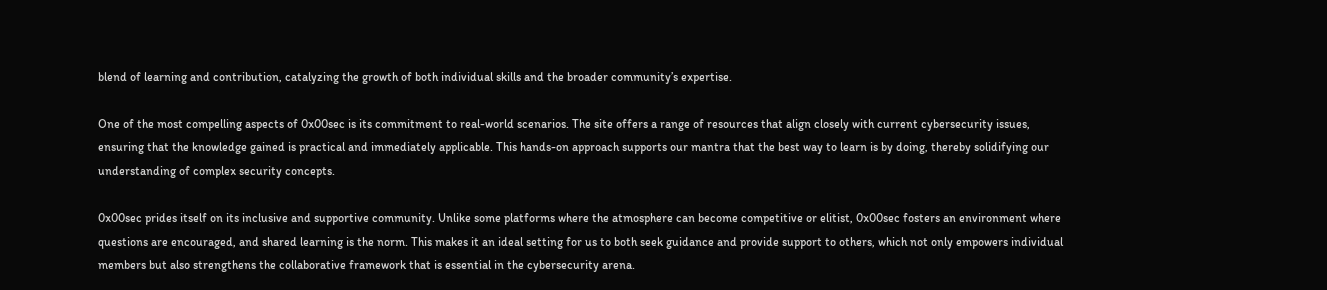blend of learning and contribution, catalyzing the growth of both individual skills and the broader community’s expertise.

One of the most compelling aspects of 0x00sec is its commitment to real-world scenarios. The site offers a range of resources that align closely with current cybersecurity issues, ensuring that the knowledge gained is practical and immediately applicable. This hands-on approach supports our mantra that the best way to learn is by doing, thereby solidifying our understanding of complex security concepts.

0x00sec prides itself on its inclusive and supportive community. Unlike some platforms where the atmosphere can become competitive or elitist, 0x00sec fosters an environment where questions are encouraged, and shared learning is the norm. This makes it an ideal setting for us to both seek guidance and provide support to others, which not only empowers individual members but also strengthens the collaborative framework that is essential in the cybersecurity arena.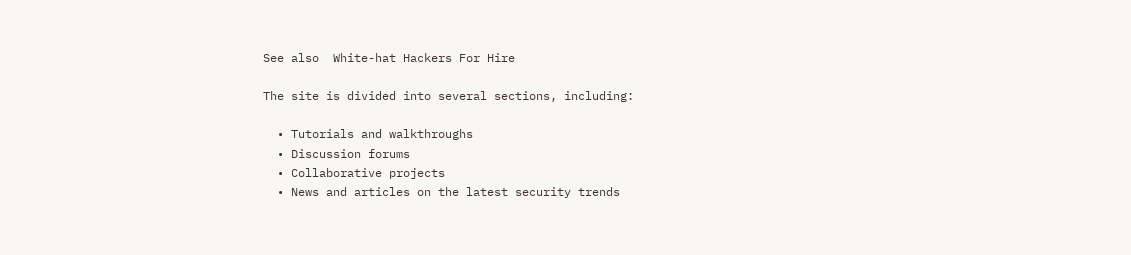See also  White-hat Hackers For Hire

The site is divided into several sections, including:

  • Tutorials and walkthroughs
  • Discussion forums
  • Collaborative projects
  • News and articles on the latest security trends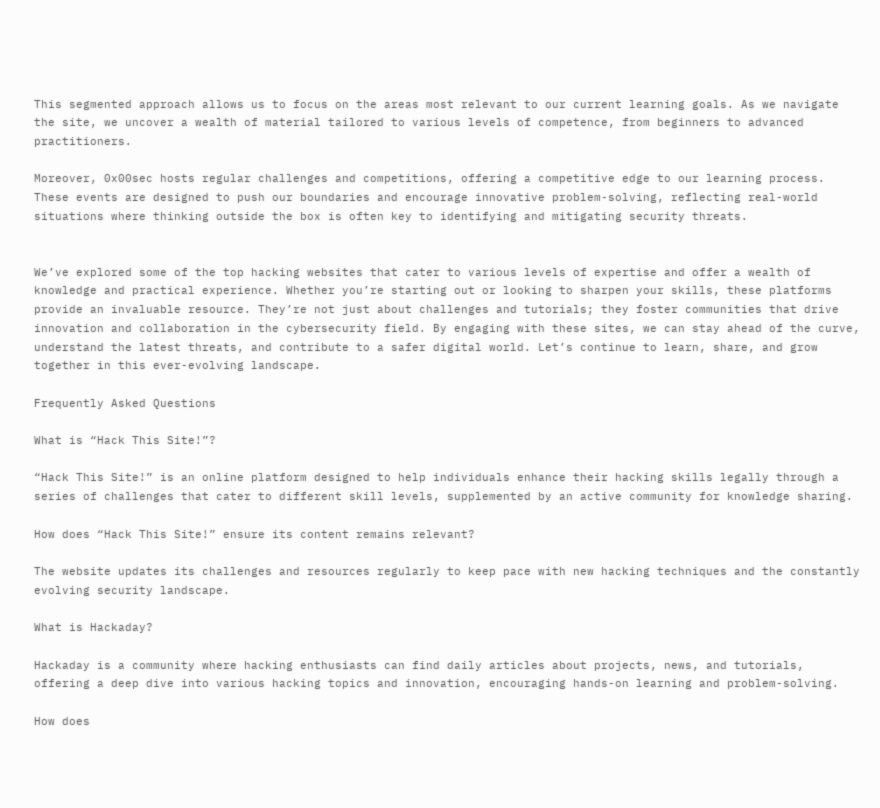This segmented approach allows us to focus on the areas most relevant to our current learning goals. As we navigate the site, we uncover a wealth of material tailored to various levels of competence, from beginners to advanced practitioners.

Moreover, 0x00sec hosts regular challenges and competitions, offering a competitive edge to our learning process. These events are designed to push our boundaries and encourage innovative problem-solving, reflecting real-world situations where thinking outside the box is often key to identifying and mitigating security threats.


We’ve explored some of the top hacking websites that cater to various levels of expertise and offer a wealth of knowledge and practical experience. Whether you’re starting out or looking to sharpen your skills, these platforms provide an invaluable resource. They’re not just about challenges and tutorials; they foster communities that drive innovation and collaboration in the cybersecurity field. By engaging with these sites, we can stay ahead of the curve, understand the latest threats, and contribute to a safer digital world. Let’s continue to learn, share, and grow together in this ever-evolving landscape.

Frequently Asked Questions

What is “Hack This Site!”?

“Hack This Site!” is an online platform designed to help individuals enhance their hacking skills legally through a series of challenges that cater to different skill levels, supplemented by an active community for knowledge sharing.

How does “Hack This Site!” ensure its content remains relevant?

The website updates its challenges and resources regularly to keep pace with new hacking techniques and the constantly evolving security landscape.

What is Hackaday?

Hackaday is a community where hacking enthusiasts can find daily articles about projects, news, and tutorials, offering a deep dive into various hacking topics and innovation, encouraging hands-on learning and problem-solving.

How does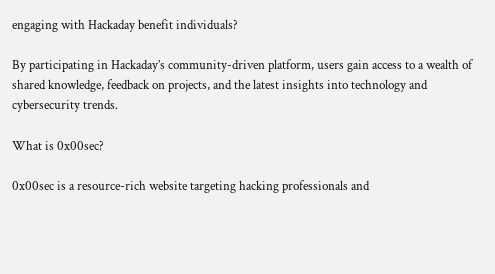engaging with Hackaday benefit individuals?

By participating in Hackaday’s community-driven platform, users gain access to a wealth of shared knowledge, feedback on projects, and the latest insights into technology and cybersecurity trends.

What is 0x00sec?

0x00sec is a resource-rich website targeting hacking professionals and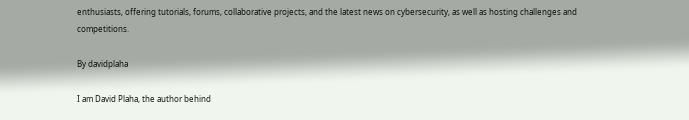enthusiasts, offering tutorials, forums, collaborative projects, and the latest news on cybersecurity, as well as hosting challenges and competitions.

By davidplaha

I am David Plaha, the author behind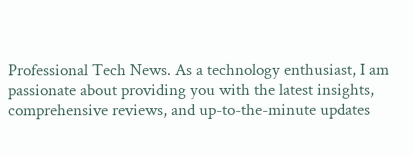Professional Tech News. As a technology enthusiast, I am passionate about providing you with the latest insights, comprehensive reviews, and up-to-the-minute updates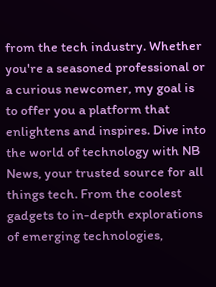from the tech industry. Whether you're a seasoned professional or a curious newcomer, my goal is to offer you a platform that enlightens and inspires. Dive into the world of technology with NB News, your trusted source for all things tech. From the coolest gadgets to in-depth explorations of emerging technologies,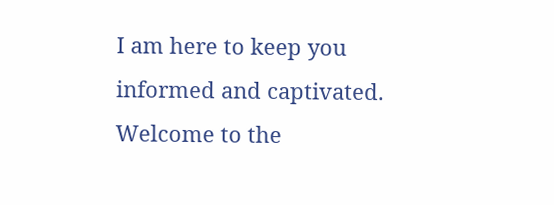I am here to keep you informed and captivated. Welcome to the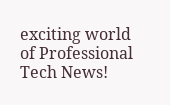exciting world of Professional Tech News!